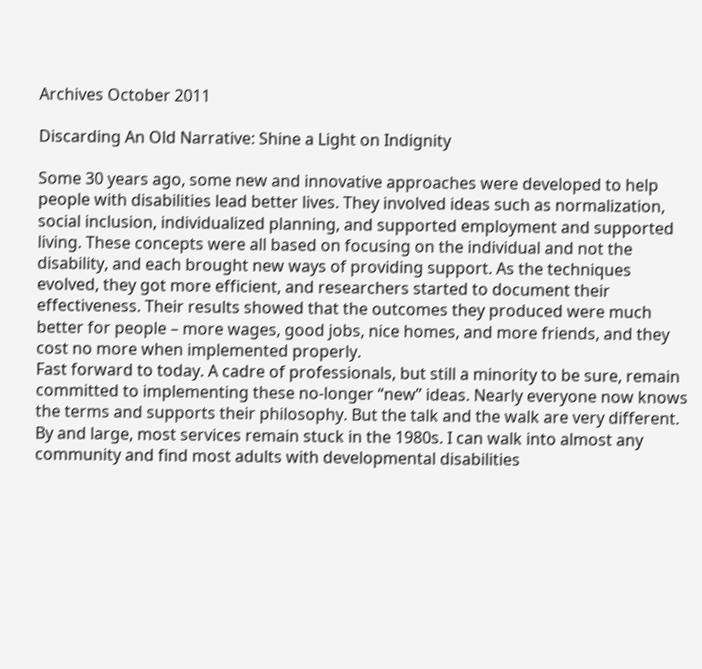Archives October 2011

Discarding An Old Narrative: Shine a Light on Indignity

Some 30 years ago, some new and innovative approaches were developed to help people with disabilities lead better lives. They involved ideas such as normalization, social inclusion, individualized planning, and supported employment and supported living. These concepts were all based on focusing on the individual and not the disability, and each brought new ways of providing support. As the techniques evolved, they got more efficient, and researchers started to document their effectiveness. Their results showed that the outcomes they produced were much better for people – more wages, good jobs, nice homes, and more friends, and they cost no more when implemented properly.
Fast forward to today. A cadre of professionals, but still a minority to be sure, remain committed to implementing these no-longer “new” ideas. Nearly everyone now knows the terms and supports their philosophy. But the talk and the walk are very different. By and large, most services remain stuck in the 1980s. I can walk into almost any community and find most adults with developmental disabilities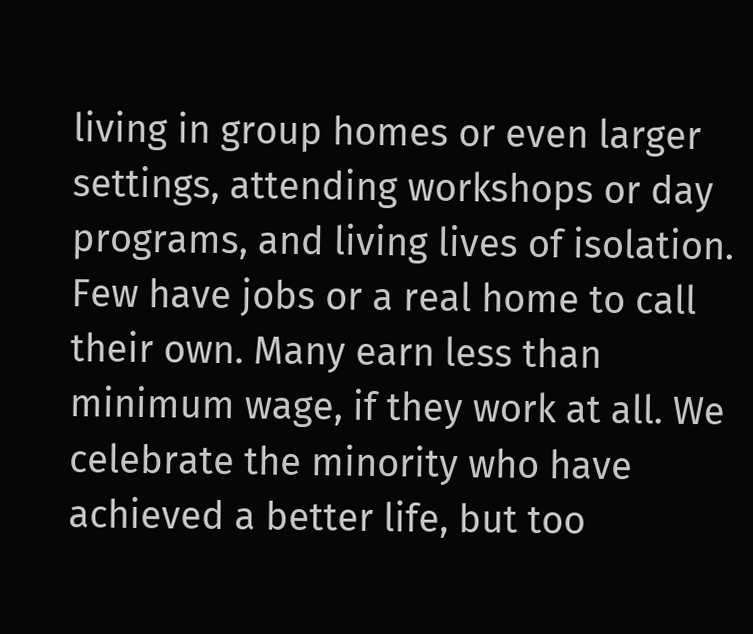living in group homes or even larger settings, attending workshops or day programs, and living lives of isolation. Few have jobs or a real home to call their own. Many earn less than minimum wage, if they work at all. We celebrate the minority who have achieved a better life, but too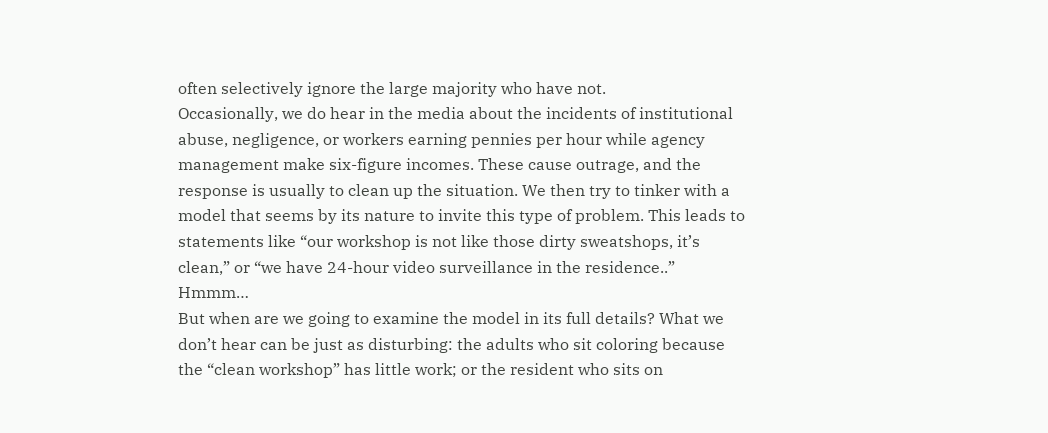often selectively ignore the large majority who have not.
Occasionally, we do hear in the media about the incidents of institutional abuse, negligence, or workers earning pennies per hour while agency management make six-figure incomes. These cause outrage, and the response is usually to clean up the situation. We then try to tinker with a model that seems by its nature to invite this type of problem. This leads to statements like “our workshop is not like those dirty sweatshops, it’s clean,” or “we have 24-hour video surveillance in the residence..” Hmmm…
But when are we going to examine the model in its full details? What we don’t hear can be just as disturbing: the adults who sit coloring because the “clean workshop” has little work; or the resident who sits on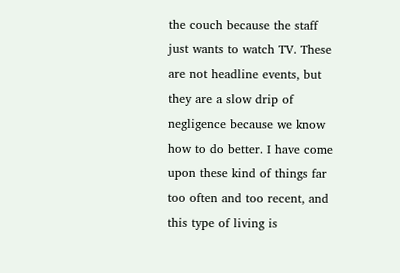the couch because the staff just wants to watch TV. These are not headline events, but they are a slow drip of negligence because we know how to do better. I have come upon these kind of things far too often and too recent, and this type of living is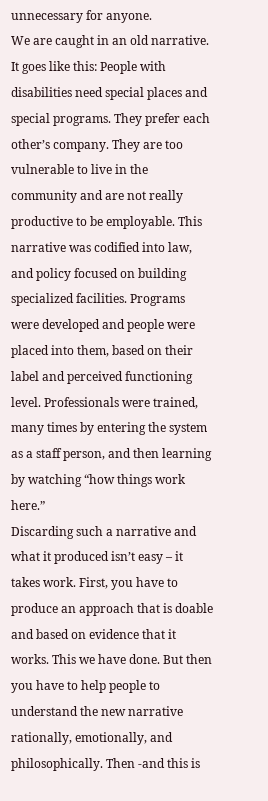unnecessary for anyone.
We are caught in an old narrative. It goes like this: People with disabilities need special places and special programs. They prefer each other’s company. They are too vulnerable to live in the community and are not really productive to be employable. This narrative was codified into law, and policy focused on building specialized facilities. Programs were developed and people were placed into them, based on their label and perceived functioning level. Professionals were trained, many times by entering the system as a staff person, and then learning by watching “how things work here.”
Discarding such a narrative and what it produced isn’t easy – it takes work. First, you have to produce an approach that is doable and based on evidence that it works. This we have done. But then you have to help people to understand the new narrative rationally, emotionally, and philosophically. Then -and this is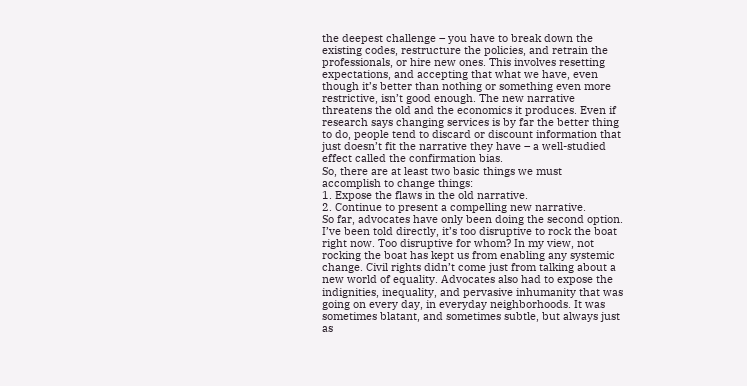the deepest challenge – you have to break down the existing codes, restructure the policies, and retrain the professionals, or hire new ones. This involves resetting expectations, and accepting that what we have, even though it’s better than nothing or something even more restrictive, isn’t good enough. The new narrative threatens the old and the economics it produces. Even if research says changing services is by far the better thing to do, people tend to discard or discount information that just doesn’t fit the narrative they have – a well-studied effect called the confirmation bias.
So, there are at least two basic things we must accomplish to change things:
1. Expose the flaws in the old narrative.
2. Continue to present a compelling new narrative.
So far, advocates have only been doing the second option. I’ve been told directly, it’s too disruptive to rock the boat right now. Too disruptive for whom? In my view, not rocking the boat has kept us from enabling any systemic change. Civil rights didn’t come just from talking about a new world of equality. Advocates also had to expose the indignities, inequality, and pervasive inhumanity that was going on every day, in everyday neighborhoods. It was sometimes blatant, and sometimes subtle, but always just as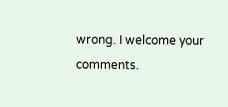wrong. I welcome your comments.